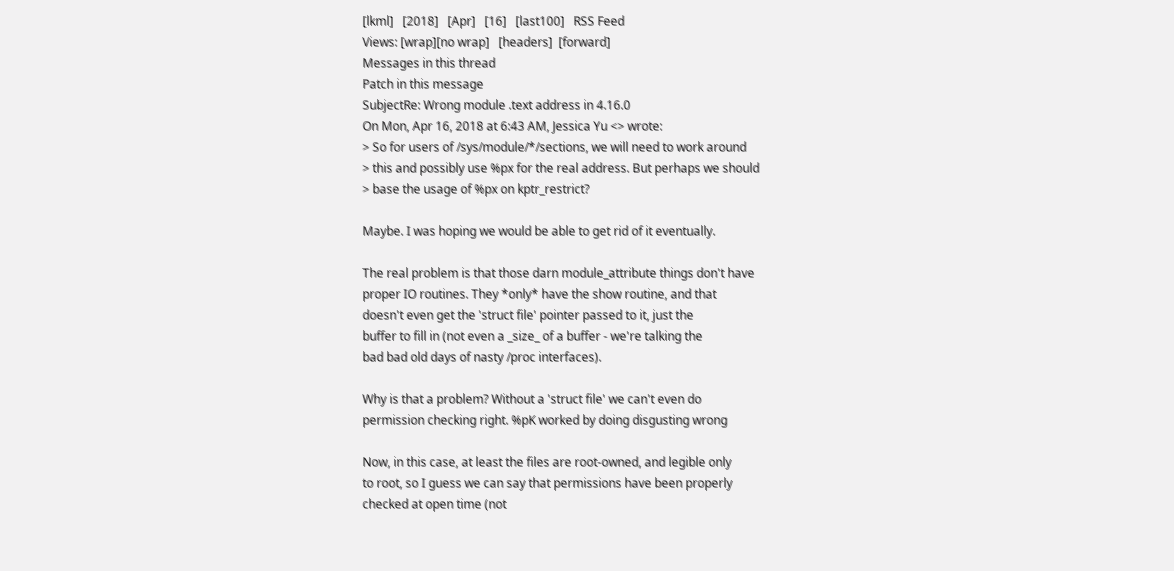[lkml]   [2018]   [Apr]   [16]   [last100]   RSS Feed
Views: [wrap][no wrap]   [headers]  [forward]
Messages in this thread
Patch in this message
SubjectRe: Wrong module .text address in 4.16.0
On Mon, Apr 16, 2018 at 6:43 AM, Jessica Yu <> wrote:
> So for users of /sys/module/*/sections, we will need to work around
> this and possibly use %px for the real address. But perhaps we should
> base the usage of %px on kptr_restrict?

Maybe. I was hoping we would be able to get rid of it eventually.

The real problem is that those darn module_attribute things don't have
proper IO routines. They *only* have the show routine, and that
doesn't even get the 'struct file' pointer passed to it, just the
buffer to fill in (not even a _size_ of a buffer - we're talking the
bad bad old days of nasty /proc interfaces).

Why is that a problem? Without a 'struct file' we can't even do
permission checking right. %pK worked by doing disgusting wrong

Now, in this case, at least the files are root-owned, and legible only
to root, so I guess we can say that permissions have been properly
checked at open time (not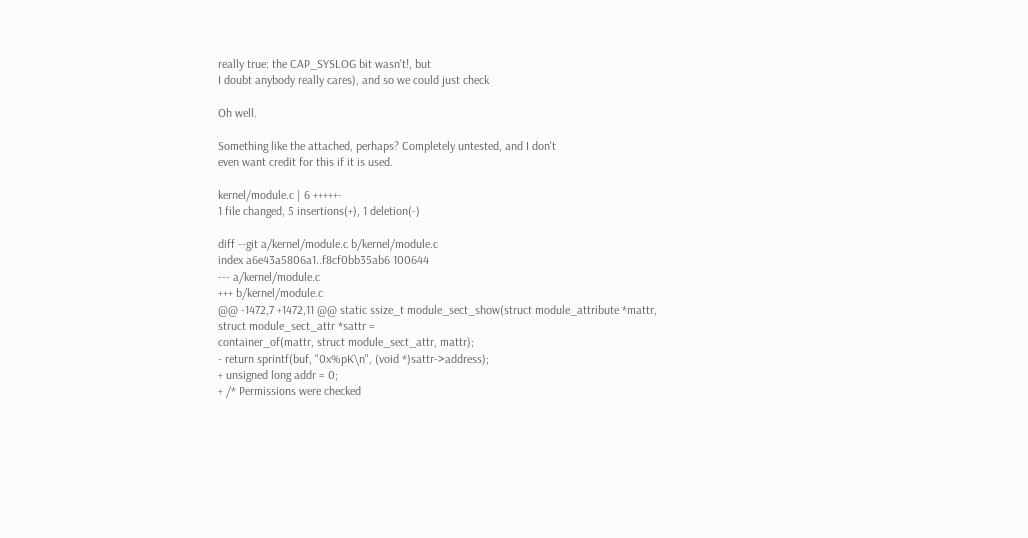really true: the CAP_SYSLOG bit wasn't!, but
I doubt anybody really cares), and so we could just check

Oh well.

Something like the attached, perhaps? Completely untested, and I don't
even want credit for this if it is used.

kernel/module.c | 6 +++++-
1 file changed, 5 insertions(+), 1 deletion(-)

diff --git a/kernel/module.c b/kernel/module.c
index a6e43a5806a1..f8cf0bb35ab6 100644
--- a/kernel/module.c
+++ b/kernel/module.c
@@ -1472,7 +1472,11 @@ static ssize_t module_sect_show(struct module_attribute *mattr,
struct module_sect_attr *sattr =
container_of(mattr, struct module_sect_attr, mattr);
- return sprintf(buf, "0x%pK\n", (void *)sattr->address);
+ unsigned long addr = 0;
+ /* Permissions were checked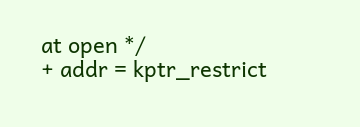at open */
+ addr = kptr_restrict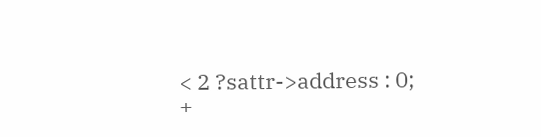< 2 ?sattr->address : 0;
+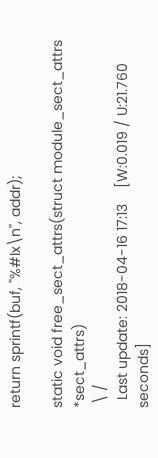return sprintf(buf, "%#lx\n", addr);

static void free_sect_attrs(struct module_sect_attrs *sect_attrs)
 \ /
  Last update: 2018-04-16 17:13    [W:0.019 / U:21.760 seconds]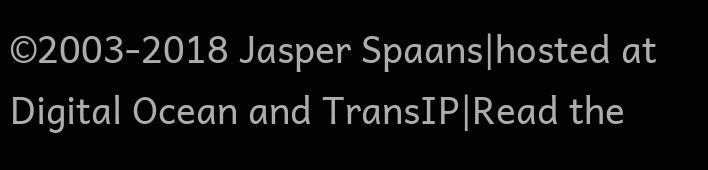©2003-2018 Jasper Spaans|hosted at Digital Ocean and TransIP|Read the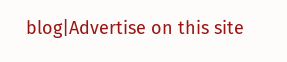blog|Advertise on this site